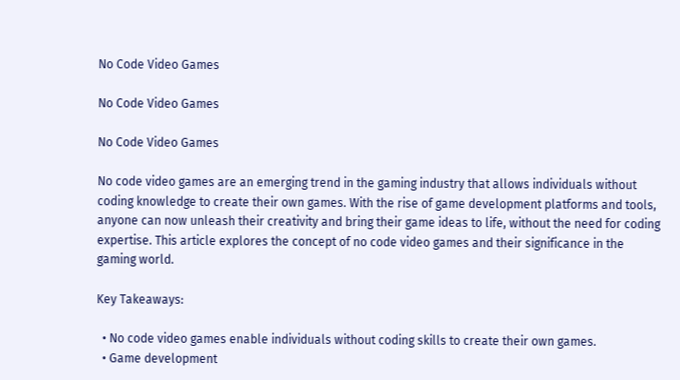No Code Video Games

No Code Video Games

No Code Video Games

No code video games are an emerging trend in the gaming industry that allows individuals without coding knowledge to create their own games. With the rise of game development platforms and tools, anyone can now unleash their creativity and bring their game ideas to life, without the need for coding expertise. This article explores the concept of no code video games and their significance in the gaming world.

Key Takeaways:

  • No code video games enable individuals without coding skills to create their own games.
  • Game development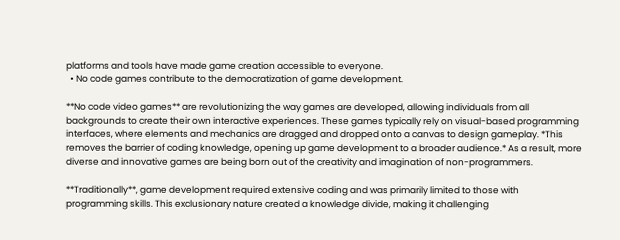platforms and tools have made game creation accessible to everyone.
  • No code games contribute to the democratization of game development.

**No code video games** are revolutionizing the way games are developed, allowing individuals from all backgrounds to create their own interactive experiences. These games typically rely on visual-based programming interfaces, where elements and mechanics are dragged and dropped onto a canvas to design gameplay. *This removes the barrier of coding knowledge, opening up game development to a broader audience.* As a result, more diverse and innovative games are being born out of the creativity and imagination of non-programmers.

**Traditionally**, game development required extensive coding and was primarily limited to those with programming skills. This exclusionary nature created a knowledge divide, making it challenging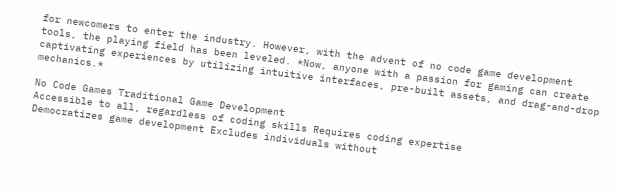for newcomers to enter the industry. However, with the advent of no code game development tools, the playing field has been leveled. *Now, anyone with a passion for gaming can create captivating experiences by utilizing intuitive interfaces, pre-built assets, and drag-and-drop mechanics.*

No Code Games Traditional Game Development
Accessible to all, regardless of coding skills Requires coding expertise
Democratizes game development Excludes individuals without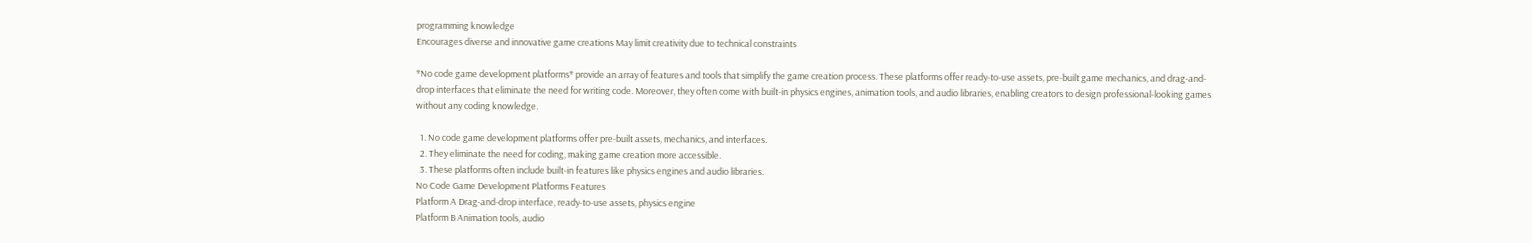programming knowledge
Encourages diverse and innovative game creations May limit creativity due to technical constraints

*No code game development platforms* provide an array of features and tools that simplify the game creation process. These platforms offer ready-to-use assets, pre-built game mechanics, and drag-and-drop interfaces that eliminate the need for writing code. Moreover, they often come with built-in physics engines, animation tools, and audio libraries, enabling creators to design professional-looking games without any coding knowledge.

  1. No code game development platforms offer pre-built assets, mechanics, and interfaces.
  2. They eliminate the need for coding, making game creation more accessible.
  3. These platforms often include built-in features like physics engines and audio libraries.
No Code Game Development Platforms Features
Platform A Drag-and-drop interface, ready-to-use assets, physics engine
Platform B Animation tools, audio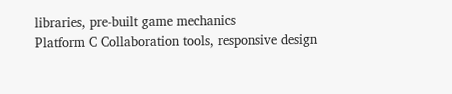libraries, pre-built game mechanics
Platform C Collaboration tools, responsive design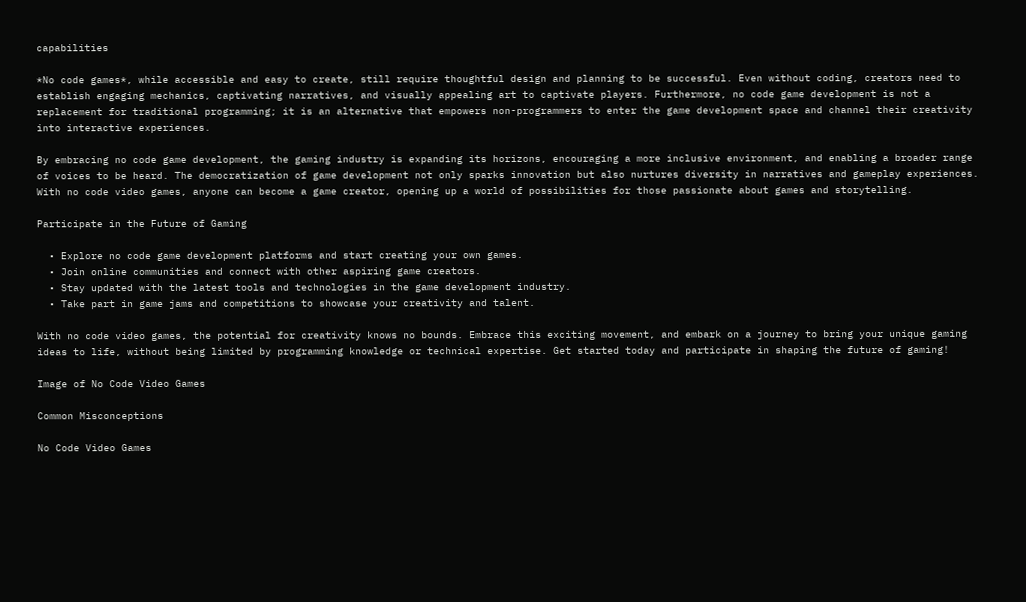capabilities

*No code games*, while accessible and easy to create, still require thoughtful design and planning to be successful. Even without coding, creators need to establish engaging mechanics, captivating narratives, and visually appealing art to captivate players. Furthermore, no code game development is not a replacement for traditional programming; it is an alternative that empowers non-programmers to enter the game development space and channel their creativity into interactive experiences.

By embracing no code game development, the gaming industry is expanding its horizons, encouraging a more inclusive environment, and enabling a broader range of voices to be heard. The democratization of game development not only sparks innovation but also nurtures diversity in narratives and gameplay experiences. With no code video games, anyone can become a game creator, opening up a world of possibilities for those passionate about games and storytelling.

Participate in the Future of Gaming

  • Explore no code game development platforms and start creating your own games.
  • Join online communities and connect with other aspiring game creators.
  • Stay updated with the latest tools and technologies in the game development industry.
  • Take part in game jams and competitions to showcase your creativity and talent.

With no code video games, the potential for creativity knows no bounds. Embrace this exciting movement, and embark on a journey to bring your unique gaming ideas to life, without being limited by programming knowledge or technical expertise. Get started today and participate in shaping the future of gaming!

Image of No Code Video Games

Common Misconceptions

No Code Video Games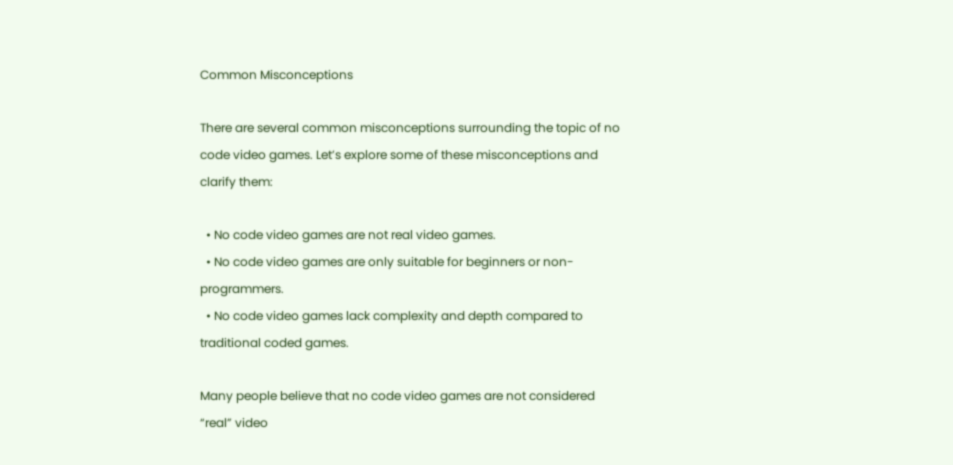Common Misconceptions

There are several common misconceptions surrounding the topic of no code video games. Let’s explore some of these misconceptions and clarify them:

  • No code video games are not real video games.
  • No code video games are only suitable for beginners or non-programmers.
  • No code video games lack complexity and depth compared to traditional coded games.

Many people believe that no code video games are not considered “real” video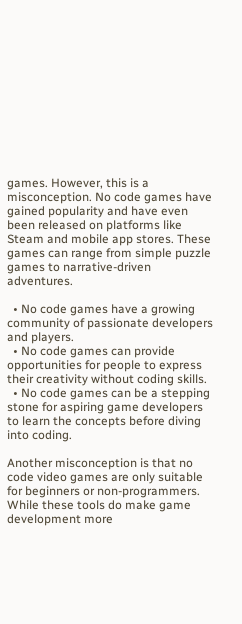games. However, this is a misconception. No code games have gained popularity and have even been released on platforms like Steam and mobile app stores. These games can range from simple puzzle games to narrative-driven adventures.

  • No code games have a growing community of passionate developers and players.
  • No code games can provide opportunities for people to express their creativity without coding skills.
  • No code games can be a stepping stone for aspiring game developers to learn the concepts before diving into coding.

Another misconception is that no code video games are only suitable for beginners or non-programmers. While these tools do make game development more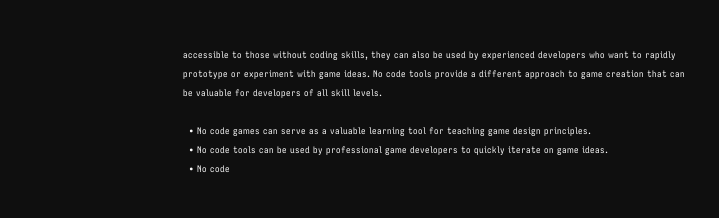accessible to those without coding skills, they can also be used by experienced developers who want to rapidly prototype or experiment with game ideas. No code tools provide a different approach to game creation that can be valuable for developers of all skill levels.

  • No code games can serve as a valuable learning tool for teaching game design principles.
  • No code tools can be used by professional game developers to quickly iterate on game ideas.
  • No code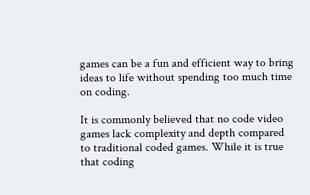games can be a fun and efficient way to bring ideas to life without spending too much time on coding.

It is commonly believed that no code video games lack complexity and depth compared to traditional coded games. While it is true that coding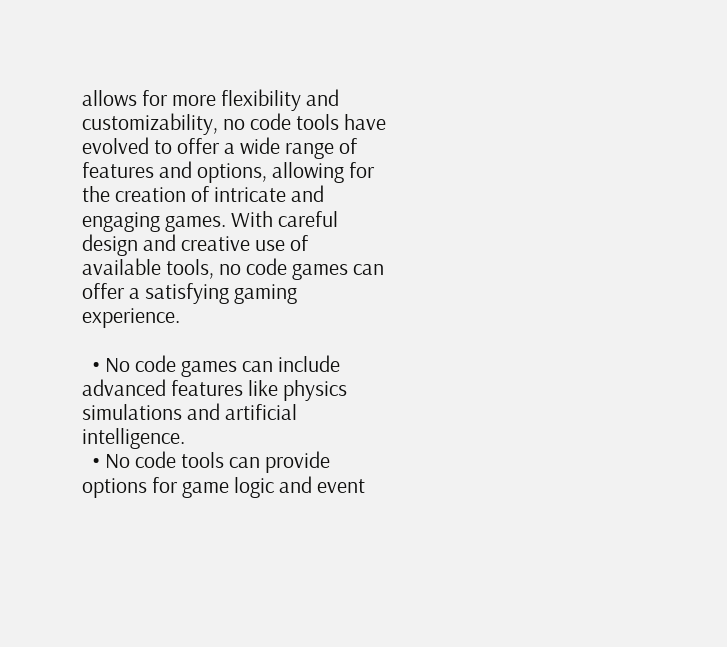allows for more flexibility and customizability, no code tools have evolved to offer a wide range of features and options, allowing for the creation of intricate and engaging games. With careful design and creative use of available tools, no code games can offer a satisfying gaming experience.

  • No code games can include advanced features like physics simulations and artificial intelligence.
  • No code tools can provide options for game logic and event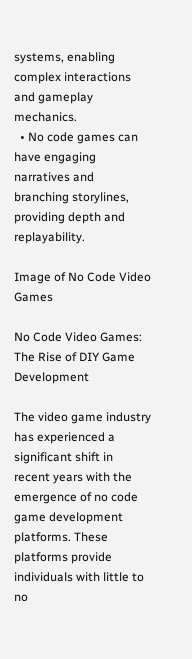systems, enabling complex interactions and gameplay mechanics.
  • No code games can have engaging narratives and branching storylines, providing depth and replayability.

Image of No Code Video Games

No Code Video Games: The Rise of DIY Game Development

The video game industry has experienced a significant shift in recent years with the emergence of no code game development platforms. These platforms provide individuals with little to no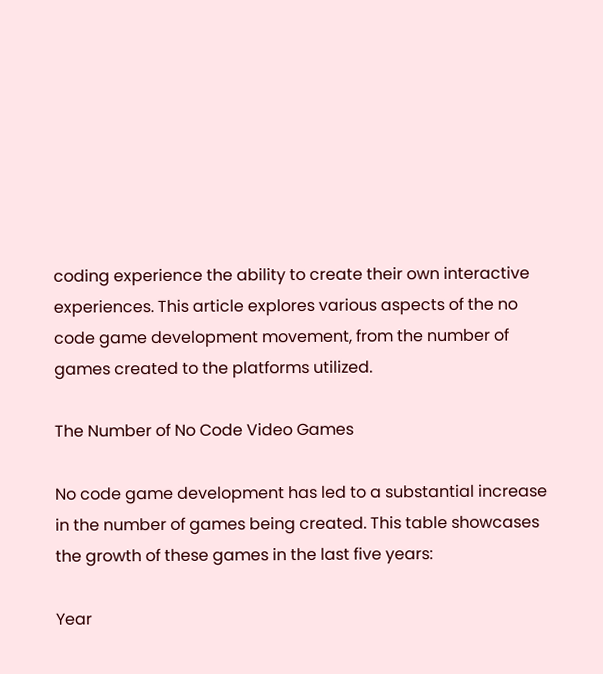coding experience the ability to create their own interactive experiences. This article explores various aspects of the no code game development movement, from the number of games created to the platforms utilized.

The Number of No Code Video Games

No code game development has led to a substantial increase in the number of games being created. This table showcases the growth of these games in the last five years:

Year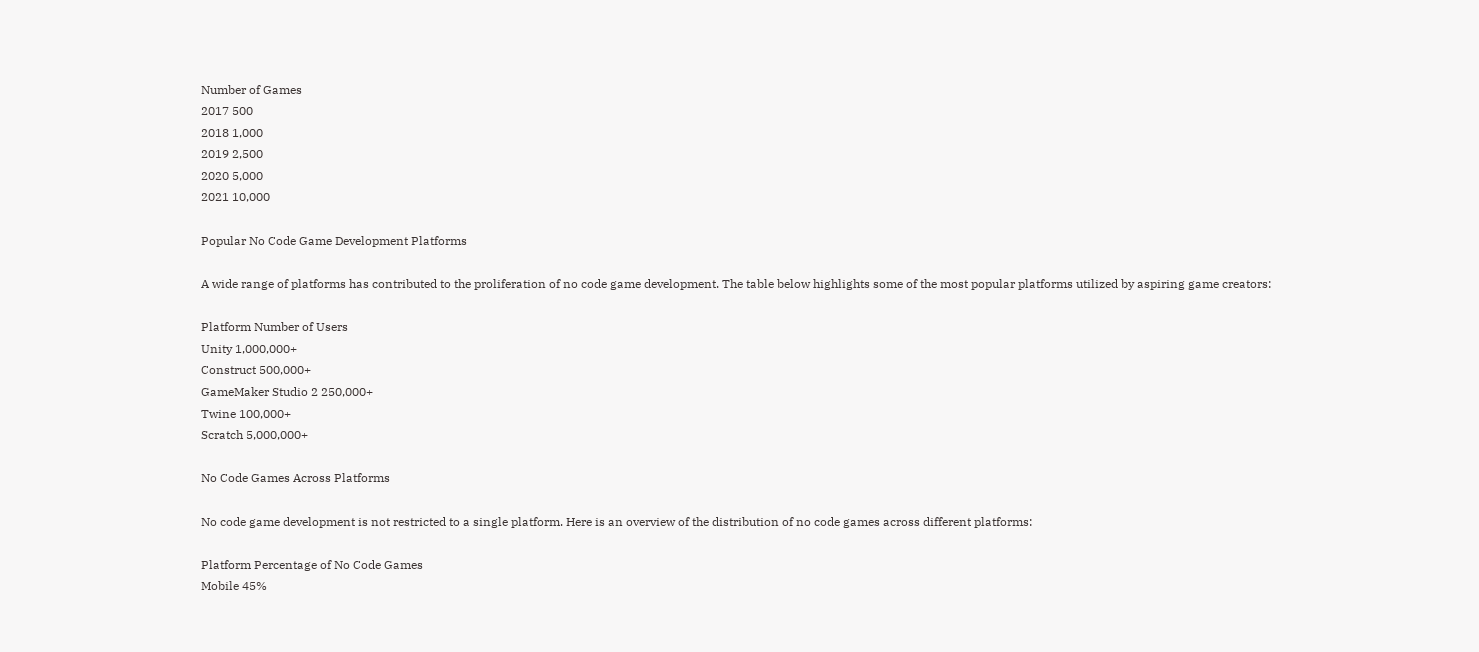Number of Games
2017 500
2018 1,000
2019 2,500
2020 5,000
2021 10,000

Popular No Code Game Development Platforms

A wide range of platforms has contributed to the proliferation of no code game development. The table below highlights some of the most popular platforms utilized by aspiring game creators:

Platform Number of Users
Unity 1,000,000+
Construct 500,000+
GameMaker Studio 2 250,000+
Twine 100,000+
Scratch 5,000,000+

No Code Games Across Platforms

No code game development is not restricted to a single platform. Here is an overview of the distribution of no code games across different platforms:

Platform Percentage of No Code Games
Mobile 45%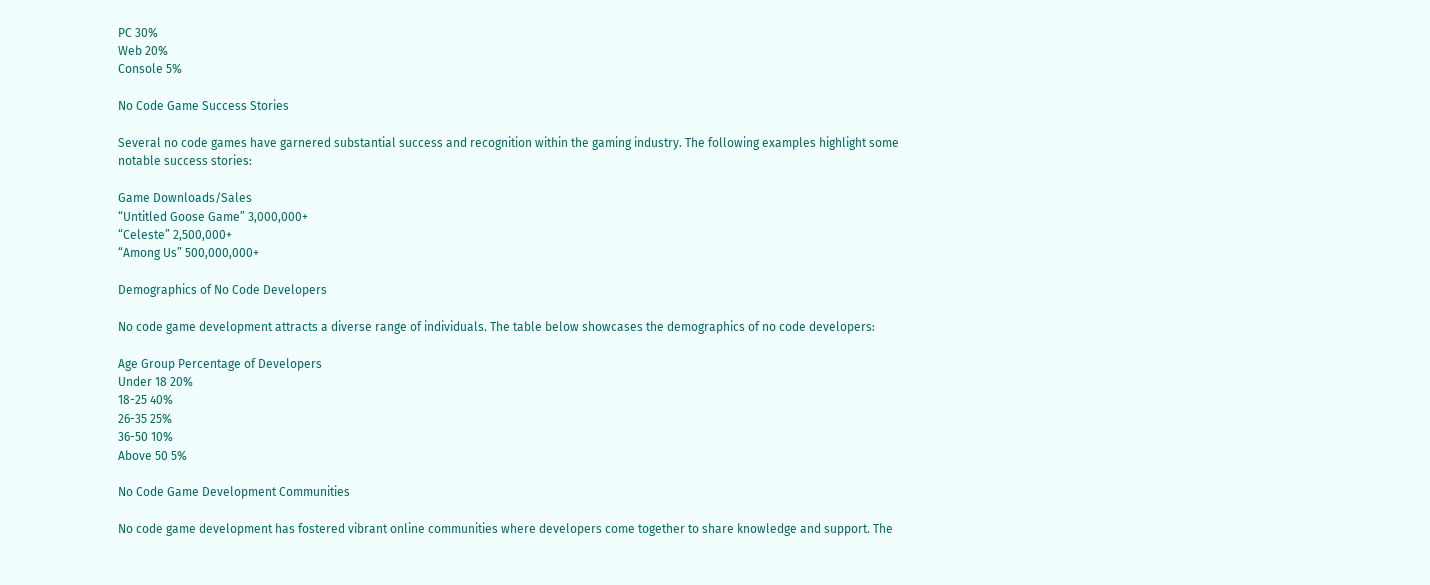PC 30%
Web 20%
Console 5%

No Code Game Success Stories

Several no code games have garnered substantial success and recognition within the gaming industry. The following examples highlight some notable success stories:

Game Downloads/Sales
“Untitled Goose Game” 3,000,000+
“Celeste” 2,500,000+
“Among Us” 500,000,000+

Demographics of No Code Developers

No code game development attracts a diverse range of individuals. The table below showcases the demographics of no code developers:

Age Group Percentage of Developers
Under 18 20%
18-25 40%
26-35 25%
36-50 10%
Above 50 5%

No Code Game Development Communities

No code game development has fostered vibrant online communities where developers come together to share knowledge and support. The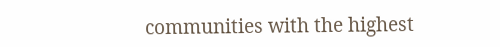communities with the highest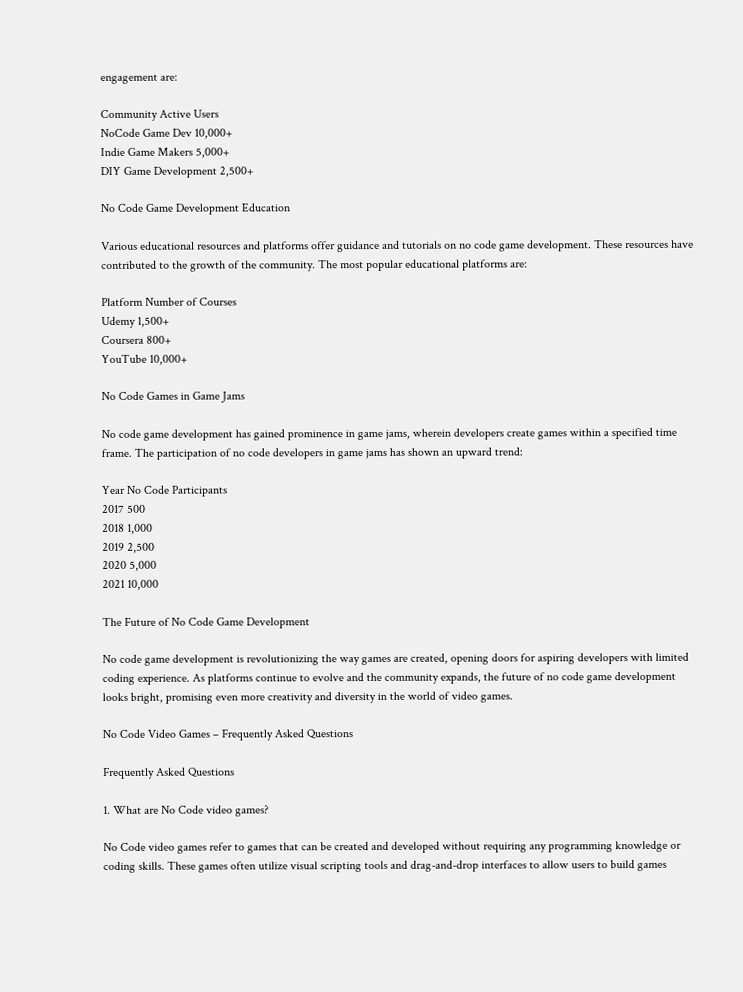engagement are:

Community Active Users
NoCode Game Dev 10,000+
Indie Game Makers 5,000+
DIY Game Development 2,500+

No Code Game Development Education

Various educational resources and platforms offer guidance and tutorials on no code game development. These resources have contributed to the growth of the community. The most popular educational platforms are:

Platform Number of Courses
Udemy 1,500+
Coursera 800+
YouTube 10,000+

No Code Games in Game Jams

No code game development has gained prominence in game jams, wherein developers create games within a specified time frame. The participation of no code developers in game jams has shown an upward trend:

Year No Code Participants
2017 500
2018 1,000
2019 2,500
2020 5,000
2021 10,000

The Future of No Code Game Development

No code game development is revolutionizing the way games are created, opening doors for aspiring developers with limited coding experience. As platforms continue to evolve and the community expands, the future of no code game development looks bright, promising even more creativity and diversity in the world of video games.

No Code Video Games – Frequently Asked Questions

Frequently Asked Questions

1. What are No Code video games?

No Code video games refer to games that can be created and developed without requiring any programming knowledge or coding skills. These games often utilize visual scripting tools and drag-and-drop interfaces to allow users to build games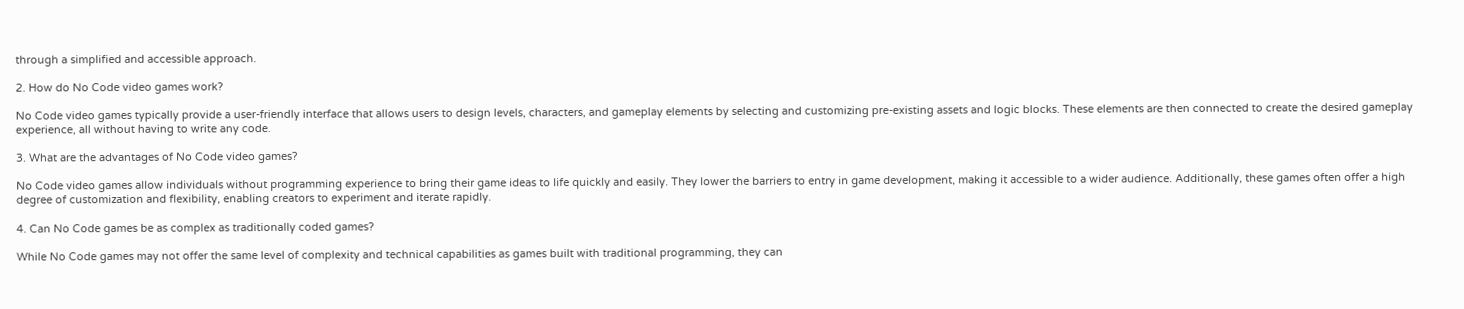through a simplified and accessible approach.

2. How do No Code video games work?

No Code video games typically provide a user-friendly interface that allows users to design levels, characters, and gameplay elements by selecting and customizing pre-existing assets and logic blocks. These elements are then connected to create the desired gameplay experience, all without having to write any code.

3. What are the advantages of No Code video games?

No Code video games allow individuals without programming experience to bring their game ideas to life quickly and easily. They lower the barriers to entry in game development, making it accessible to a wider audience. Additionally, these games often offer a high degree of customization and flexibility, enabling creators to experiment and iterate rapidly.

4. Can No Code games be as complex as traditionally coded games?

While No Code games may not offer the same level of complexity and technical capabilities as games built with traditional programming, they can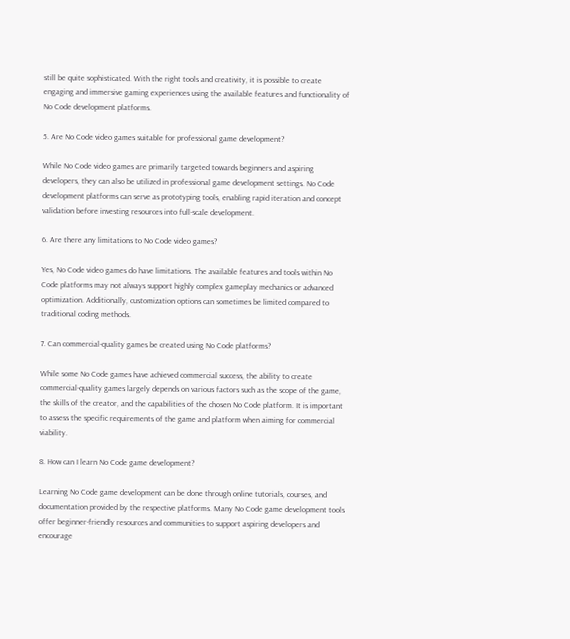still be quite sophisticated. With the right tools and creativity, it is possible to create engaging and immersive gaming experiences using the available features and functionality of No Code development platforms.

5. Are No Code video games suitable for professional game development?

While No Code video games are primarily targeted towards beginners and aspiring developers, they can also be utilized in professional game development settings. No Code development platforms can serve as prototyping tools, enabling rapid iteration and concept validation before investing resources into full-scale development.

6. Are there any limitations to No Code video games?

Yes, No Code video games do have limitations. The available features and tools within No Code platforms may not always support highly complex gameplay mechanics or advanced optimization. Additionally, customization options can sometimes be limited compared to traditional coding methods.

7. Can commercial-quality games be created using No Code platforms?

While some No Code games have achieved commercial success, the ability to create commercial-quality games largely depends on various factors such as the scope of the game, the skills of the creator, and the capabilities of the chosen No Code platform. It is important to assess the specific requirements of the game and platform when aiming for commercial viability.

8. How can I learn No Code game development?

Learning No Code game development can be done through online tutorials, courses, and documentation provided by the respective platforms. Many No Code game development tools offer beginner-friendly resources and communities to support aspiring developers and encourage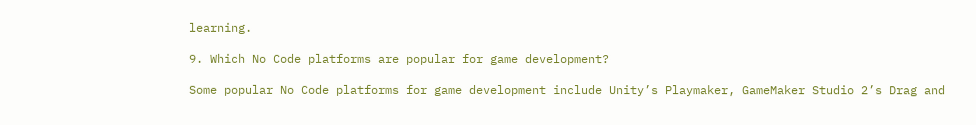learning.

9. Which No Code platforms are popular for game development?

Some popular No Code platforms for game development include Unity’s Playmaker, GameMaker Studio 2’s Drag and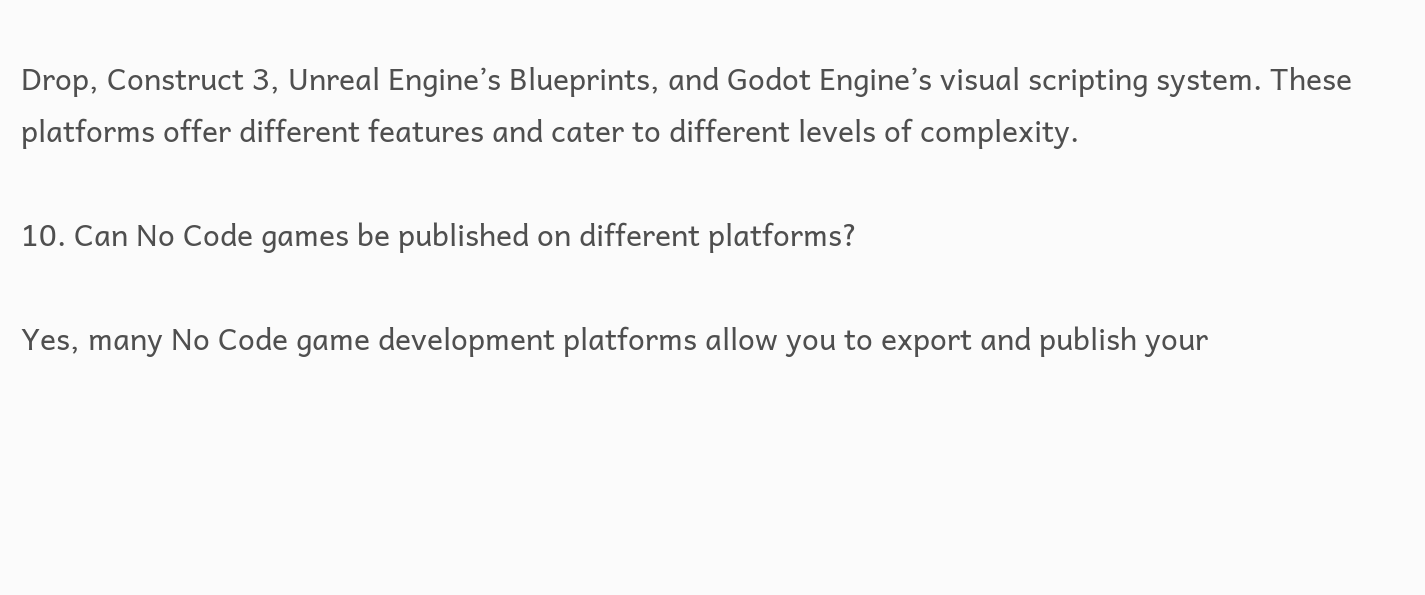Drop, Construct 3, Unreal Engine’s Blueprints, and Godot Engine’s visual scripting system. These platforms offer different features and cater to different levels of complexity.

10. Can No Code games be published on different platforms?

Yes, many No Code game development platforms allow you to export and publish your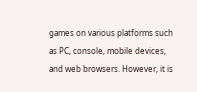games on various platforms such as PC, console, mobile devices, and web browsers. However, it is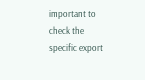important to check the specific export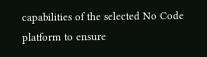capabilities of the selected No Code platform to ensure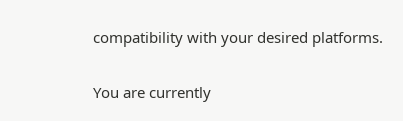compatibility with your desired platforms.

You are currently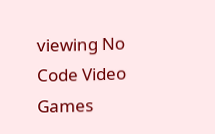viewing No Code Video Games